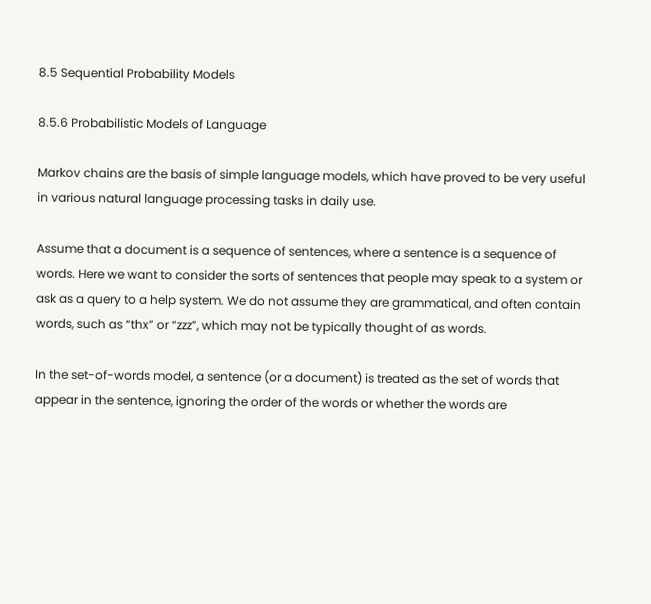8.5 Sequential Probability Models

8.5.6 Probabilistic Models of Language

Markov chains are the basis of simple language models, which have proved to be very useful in various natural language processing tasks in daily use.

Assume that a document is a sequence of sentences, where a sentence is a sequence of words. Here we want to consider the sorts of sentences that people may speak to a system or ask as a query to a help system. We do not assume they are grammatical, and often contain words, such as “thx” or “zzz”, which may not be typically thought of as words.

In the set-of-words model, a sentence (or a document) is treated as the set of words that appear in the sentence, ignoring the order of the words or whether the words are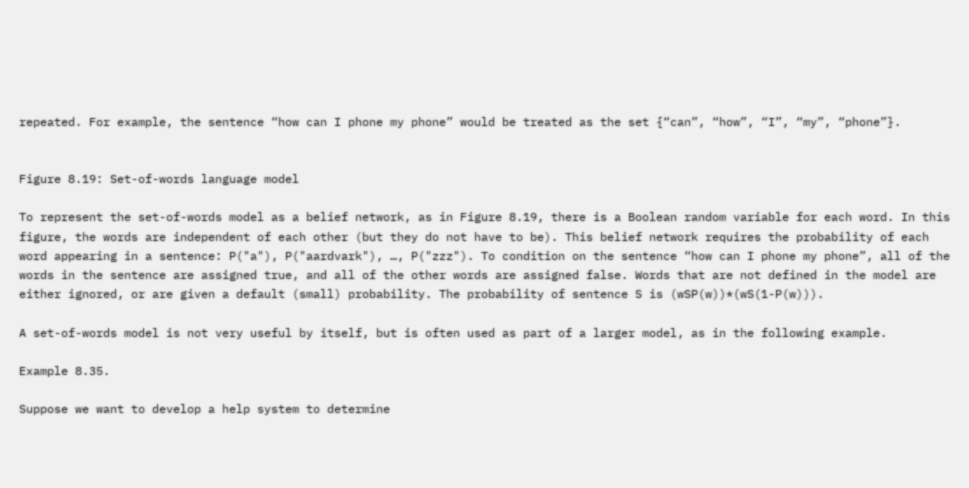repeated. For example, the sentence “how can I phone my phone” would be treated as the set {“can”, “how”, “I”, “my”, “phone”}.


Figure 8.19: Set-of-words language model

To represent the set-of-words model as a belief network, as in Figure 8.19, there is a Boolean random variable for each word. In this figure, the words are independent of each other (but they do not have to be). This belief network requires the probability of each word appearing in a sentence: P("a"), P("aardvark"), …, P("zzz"). To condition on the sentence “how can I phone my phone”, all of the words in the sentence are assigned true, and all of the other words are assigned false. Words that are not defined in the model are either ignored, or are given a default (small) probability. The probability of sentence S is (wSP(w))*(wS(1-P(w))).

A set-of-words model is not very useful by itself, but is often used as part of a larger model, as in the following example.

Example 8.35.

Suppose we want to develop a help system to determine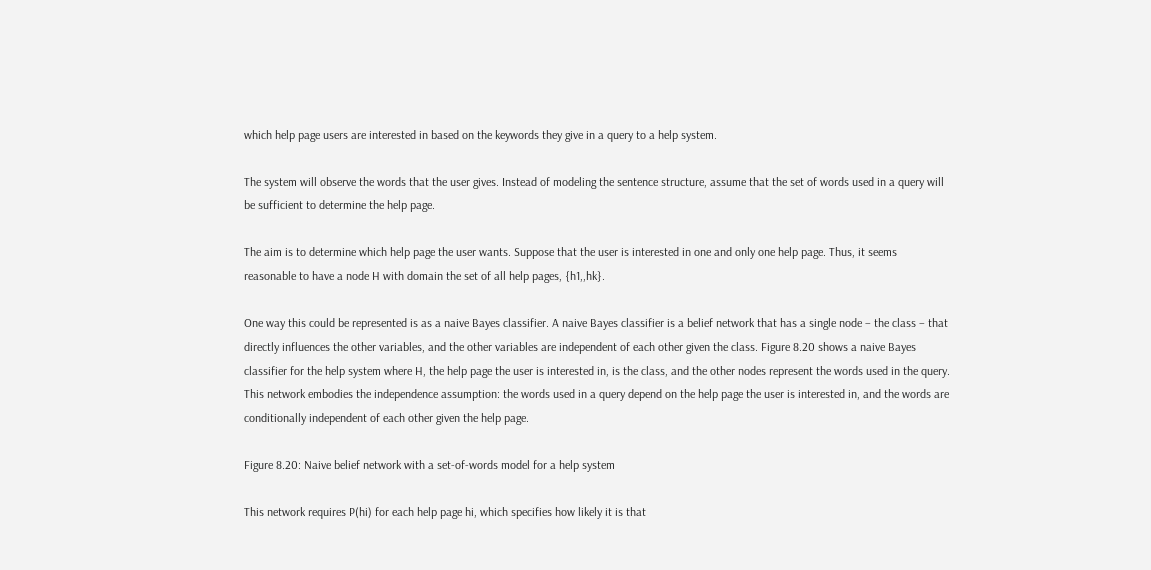which help page users are interested in based on the keywords they give in a query to a help system.

The system will observe the words that the user gives. Instead of modeling the sentence structure, assume that the set of words used in a query will be sufficient to determine the help page.

The aim is to determine which help page the user wants. Suppose that the user is interested in one and only one help page. Thus, it seems reasonable to have a node H with domain the set of all help pages, {h1,,hk}.

One way this could be represented is as a naive Bayes classifier. A naive Bayes classifier is a belief network that has a single node – the class – that directly influences the other variables, and the other variables are independent of each other given the class. Figure 8.20 shows a naive Bayes classifier for the help system where H, the help page the user is interested in, is the class, and the other nodes represent the words used in the query. This network embodies the independence assumption: the words used in a query depend on the help page the user is interested in, and the words are conditionally independent of each other given the help page.

Figure 8.20: Naive belief network with a set-of-words model for a help system

This network requires P(hi) for each help page hi, which specifies how likely it is that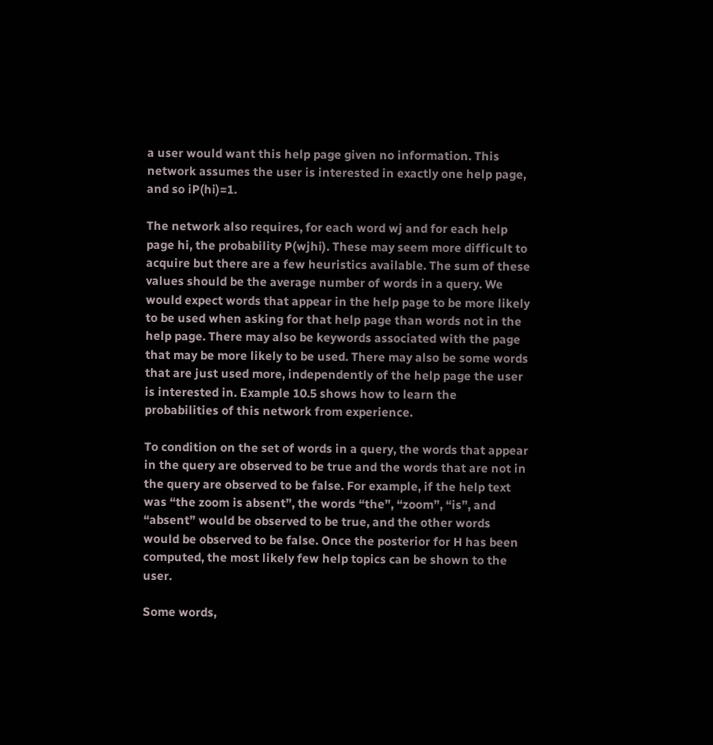a user would want this help page given no information. This network assumes the user is interested in exactly one help page, and so iP(hi)=1.

The network also requires, for each word wj and for each help page hi, the probability P(wjhi). These may seem more difficult to acquire but there are a few heuristics available. The sum of these values should be the average number of words in a query. We would expect words that appear in the help page to be more likely to be used when asking for that help page than words not in the help page. There may also be keywords associated with the page that may be more likely to be used. There may also be some words that are just used more, independently of the help page the user is interested in. Example 10.5 shows how to learn the probabilities of this network from experience.

To condition on the set of words in a query, the words that appear in the query are observed to be true and the words that are not in the query are observed to be false. For example, if the help text was “the zoom is absent”, the words “the”, “zoom”, “is”, and “absent” would be observed to be true, and the other words would be observed to be false. Once the posterior for H has been computed, the most likely few help topics can be shown to the user.

Some words,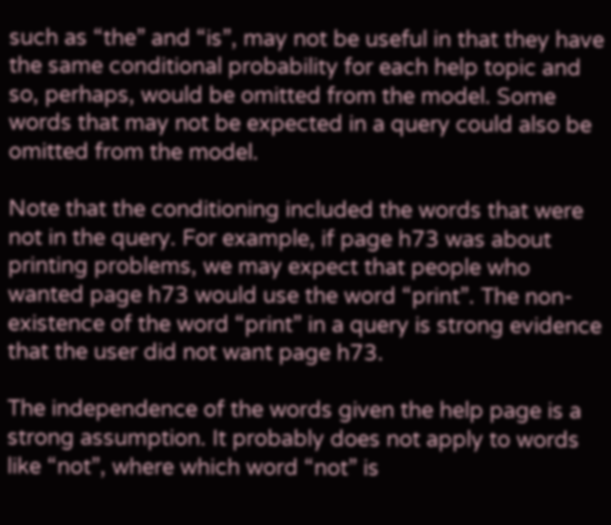such as “the” and “is”, may not be useful in that they have the same conditional probability for each help topic and so, perhaps, would be omitted from the model. Some words that may not be expected in a query could also be omitted from the model.

Note that the conditioning included the words that were not in the query. For example, if page h73 was about printing problems, we may expect that people who wanted page h73 would use the word “print”. The non-existence of the word “print” in a query is strong evidence that the user did not want page h73.

The independence of the words given the help page is a strong assumption. It probably does not apply to words like “not”, where which word “not” is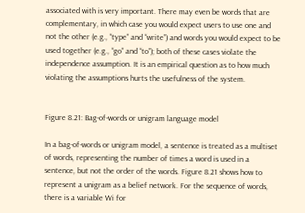associated with is very important. There may even be words that are complementary, in which case you would expect users to use one and not the other (e.g., “type” and “write”) and words you would expect to be used together (e.g., “go” and “to”); both of these cases violate the independence assumption. It is an empirical question as to how much violating the assumptions hurts the usefulness of the system.


Figure 8.21: Bag-of-words or unigram language model

In a bag-of-words or unigram model, a sentence is treated as a multiset of words, representing the number of times a word is used in a sentence, but not the order of the words. Figure 8.21 shows how to represent a unigram as a belief network. For the sequence of words, there is a variable Wi for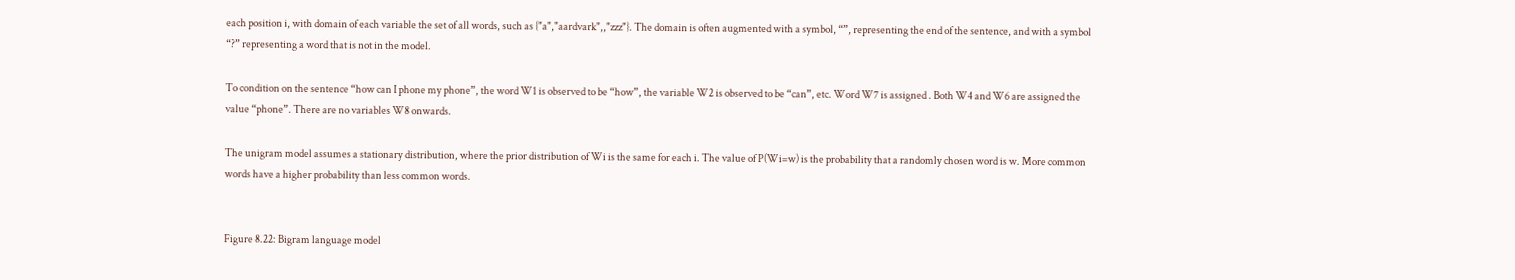each position i, with domain of each variable the set of all words, such as {"a","aardvark",,"zzz"}. The domain is often augmented with a symbol, “”, representing the end of the sentence, and with a symbol “?” representing a word that is not in the model.

To condition on the sentence “how can I phone my phone”, the word W1 is observed to be “how”, the variable W2 is observed to be “can”, etc. Word W7 is assigned . Both W4 and W6 are assigned the value “phone”. There are no variables W8 onwards.

The unigram model assumes a stationary distribution, where the prior distribution of Wi is the same for each i. The value of P(Wi=w) is the probability that a randomly chosen word is w. More common words have a higher probability than less common words.


Figure 8.22: Bigram language model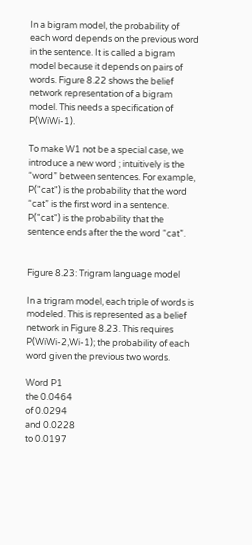In a bigram model, the probability of each word depends on the previous word in the sentence. It is called a bigram model because it depends on pairs of words. Figure 8.22 shows the belief network representation of a bigram model. This needs a specification of P(WiWi-1).

To make W1 not be a special case, we introduce a new word ; intuitively is the “word” between sentences. For example, P("cat") is the probability that the word “cat” is the first word in a sentence. P("cat") is the probability that the sentence ends after the the word “cat”.


Figure 8.23: Trigram language model

In a trigram model, each triple of words is modeled. This is represented as a belief network in Figure 8.23. This requires P(WiWi-2,Wi-1); the probability of each word given the previous two words.

Word P1
the 0.0464
of 0.0294
and 0.0228
to 0.0197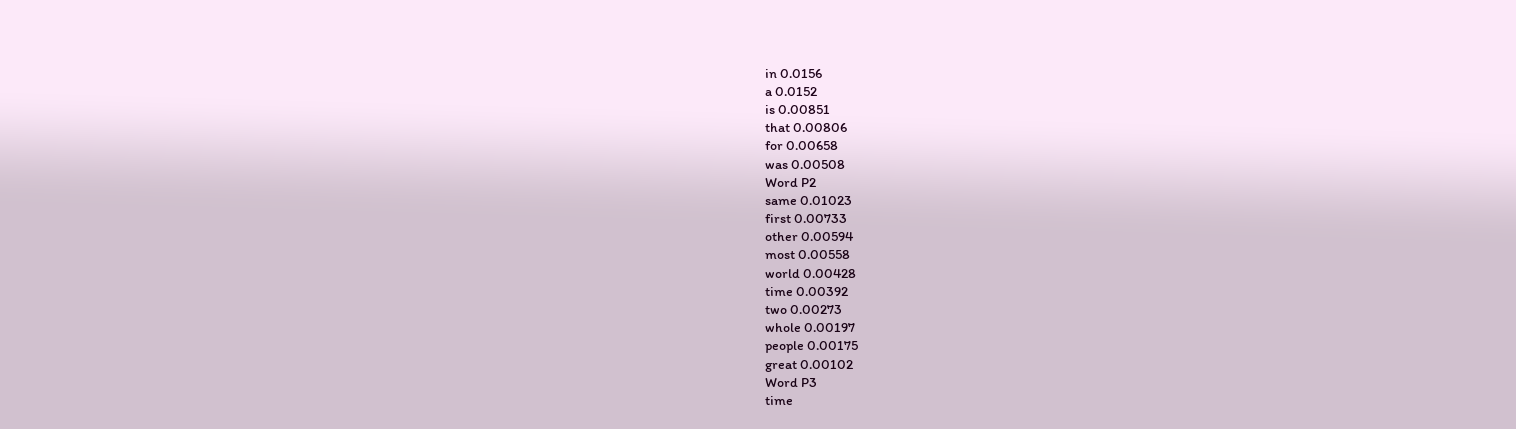in 0.0156
a 0.0152
is 0.00851
that 0.00806
for 0.00658
was 0.00508
Word P2
same 0.01023
first 0.00733
other 0.00594
most 0.00558
world 0.00428
time 0.00392
two 0.00273
whole 0.00197
people 0.00175
great 0.00102
Word P3
time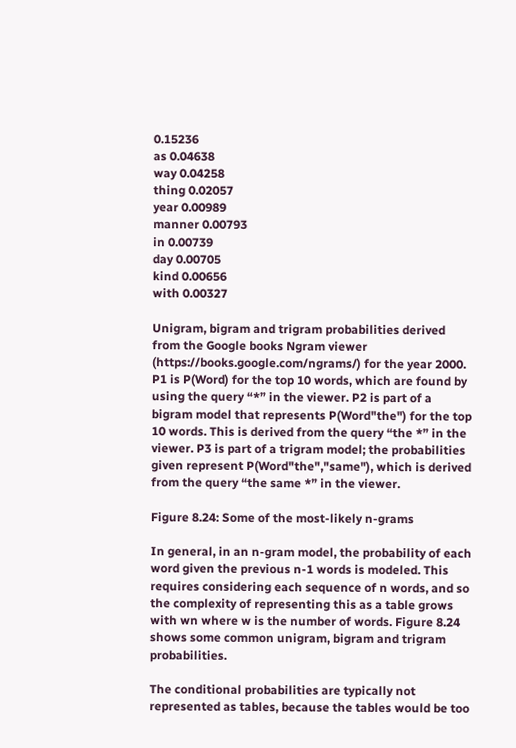0.15236
as 0.04638
way 0.04258
thing 0.02057
year 0.00989
manner 0.00793
in 0.00739
day 0.00705
kind 0.00656
with 0.00327

Unigram, bigram and trigram probabilities derived from the Google books Ngram viewer (https://books.google.com/ngrams/) for the year 2000. P1 is P(Word) for the top 10 words, which are found by using the query “*” in the viewer. P2 is part of a bigram model that represents P(Word"the") for the top 10 words. This is derived from the query “the *” in the viewer. P3 is part of a trigram model; the probabilities given represent P(Word"the","same"), which is derived from the query “the same *” in the viewer.

Figure 8.24: Some of the most-likely n-grams

In general, in an n-gram model, the probability of each word given the previous n-1 words is modeled. This requires considering each sequence of n words, and so the complexity of representing this as a table grows with wn where w is the number of words. Figure 8.24 shows some common unigram, bigram and trigram probabilities.

The conditional probabilities are typically not represented as tables, because the tables would be too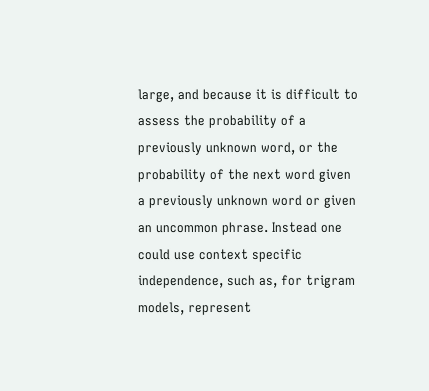large, and because it is difficult to assess the probability of a previously unknown word, or the probability of the next word given a previously unknown word or given an uncommon phrase. Instead one could use context specific independence, such as, for trigram models, represent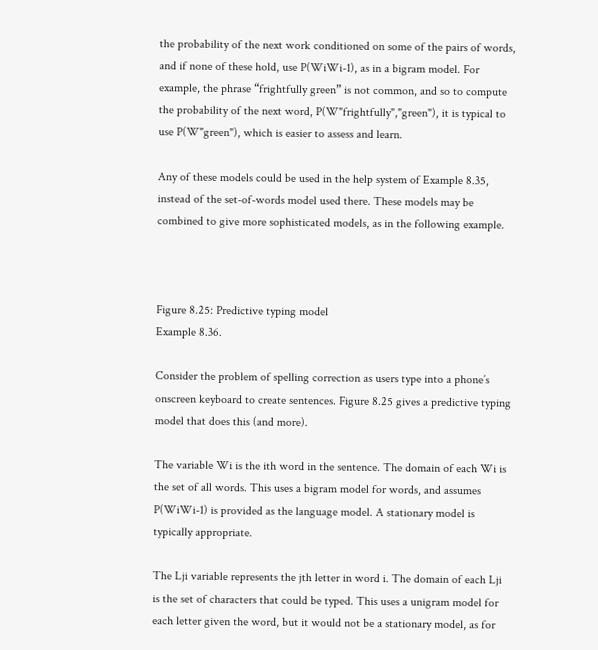the probability of the next work conditioned on some of the pairs of words, and if none of these hold, use P(WiWi-1), as in a bigram model. For example, the phrase “frightfully green” is not common, and so to compute the probability of the next word, P(W"frightfully","green"), it is typical to use P(W"green"), which is easier to assess and learn.

Any of these models could be used in the help system of Example 8.35, instead of the set-of-words model used there. These models may be combined to give more sophisticated models, as in the following example.



Figure 8.25: Predictive typing model
Example 8.36.

Consider the problem of spelling correction as users type into a phone’s onscreen keyboard to create sentences. Figure 8.25 gives a predictive typing model that does this (and more).

The variable Wi is the ith word in the sentence. The domain of each Wi is the set of all words. This uses a bigram model for words, and assumes P(WiWi-1) is provided as the language model. A stationary model is typically appropriate.

The Lji variable represents the jth letter in word i. The domain of each Lji is the set of characters that could be typed. This uses a unigram model for each letter given the word, but it would not be a stationary model, as for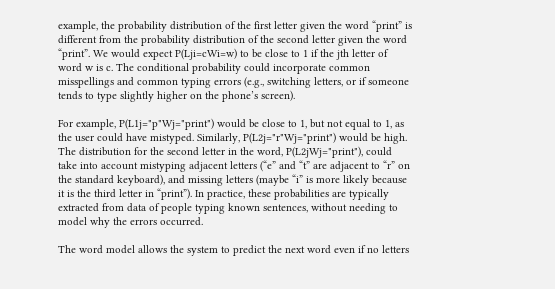example, the probability distribution of the first letter given the word “print” is different from the probability distribution of the second letter given the word “print”. We would expect P(Lji=cWi=w) to be close to 1 if the jth letter of word w is c. The conditional probability could incorporate common misspellings and common typing errors (e.g., switching letters, or if someone tends to type slightly higher on the phone’s screen).

For example, P(L1j="p"Wj="print") would be close to 1, but not equal to 1, as the user could have mistyped. Similarly, P(L2j="r"Wj="print") would be high. The distribution for the second letter in the word, P(L2jWj="print"), could take into account mistyping adjacent letters (“e” and “t” are adjacent to “r” on the standard keyboard), and missing letters (maybe “i” is more likely because it is the third letter in “print”). In practice, these probabilities are typically extracted from data of people typing known sentences, without needing to model why the errors occurred.

The word model allows the system to predict the next word even if no letters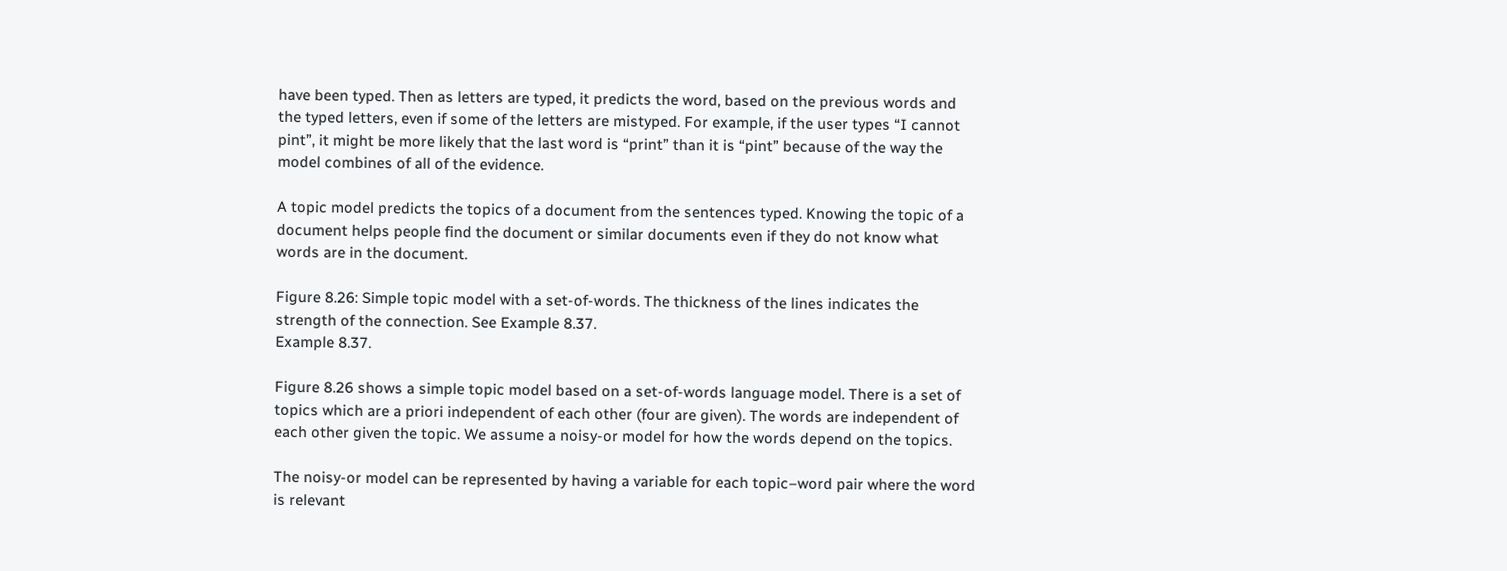have been typed. Then as letters are typed, it predicts the word, based on the previous words and the typed letters, even if some of the letters are mistyped. For example, if the user types “I cannot pint”, it might be more likely that the last word is “print” than it is “pint” because of the way the model combines of all of the evidence.

A topic model predicts the topics of a document from the sentences typed. Knowing the topic of a document helps people find the document or similar documents even if they do not know what words are in the document.

Figure 8.26: Simple topic model with a set-of-words. The thickness of the lines indicates the strength of the connection. See Example 8.37.
Example 8.37.

Figure 8.26 shows a simple topic model based on a set-of-words language model. There is a set of topics which are a priori independent of each other (four are given). The words are independent of each other given the topic. We assume a noisy-or model for how the words depend on the topics.

The noisy-or model can be represented by having a variable for each topic–word pair where the word is relevant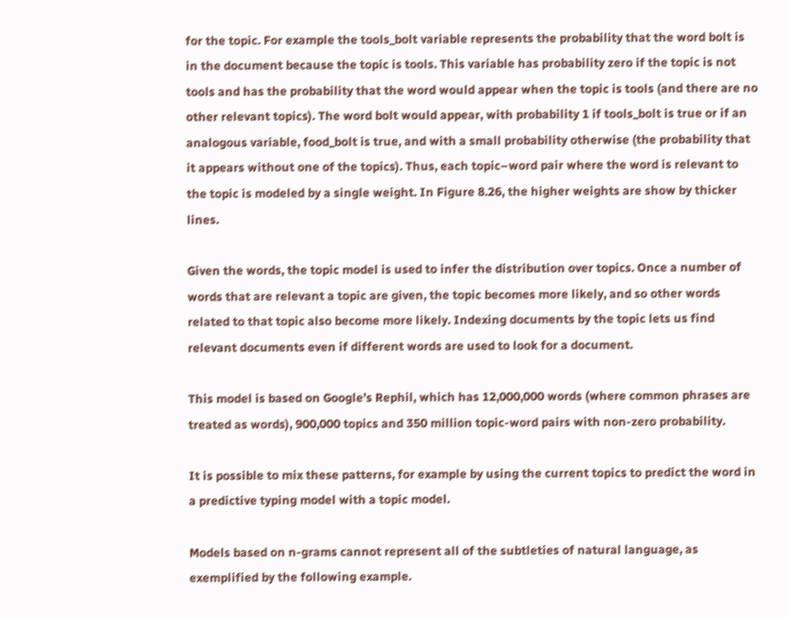for the topic. For example the tools_bolt variable represents the probability that the word bolt is in the document because the topic is tools. This variable has probability zero if the topic is not tools and has the probability that the word would appear when the topic is tools (and there are no other relevant topics). The word bolt would appear, with probability 1 if tools_bolt is true or if an analogous variable, food_bolt is true, and with a small probability otherwise (the probability that it appears without one of the topics). Thus, each topic–word pair where the word is relevant to the topic is modeled by a single weight. In Figure 8.26, the higher weights are show by thicker lines.

Given the words, the topic model is used to infer the distribution over topics. Once a number of words that are relevant a topic are given, the topic becomes more likely, and so other words related to that topic also become more likely. Indexing documents by the topic lets us find relevant documents even if different words are used to look for a document.

This model is based on Google’s Rephil, which has 12,000,000 words (where common phrases are treated as words), 900,000 topics and 350 million topic-word pairs with non-zero probability.

It is possible to mix these patterns, for example by using the current topics to predict the word in a predictive typing model with a topic model.

Models based on n-grams cannot represent all of the subtleties of natural language, as exemplified by the following example.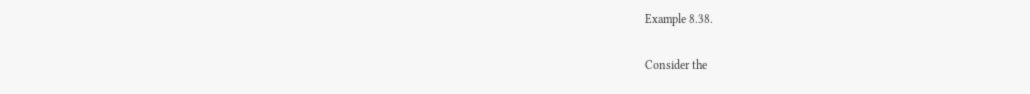Example 8.38.

Consider the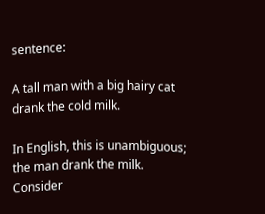sentence:

A tall man with a big hairy cat drank the cold milk.

In English, this is unambiguous; the man drank the milk. Consider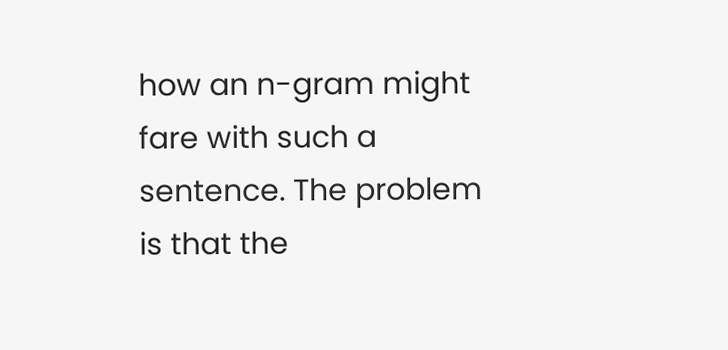how an n-gram might fare with such a sentence. The problem is that the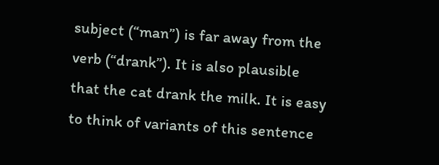subject (“man”) is far away from the verb (“drank”). It is also plausible that the cat drank the milk. It is easy to think of variants of this sentence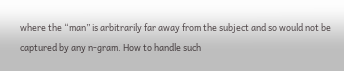where the “man” is arbitrarily far away from the subject and so would not be captured by any n-gram. How to handle such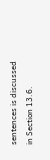sentences is discussed in Section 13.6.